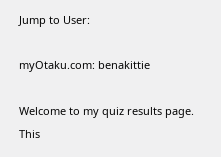Jump to User:

myOtaku.com: benakittie

Welcome to my quiz results page. This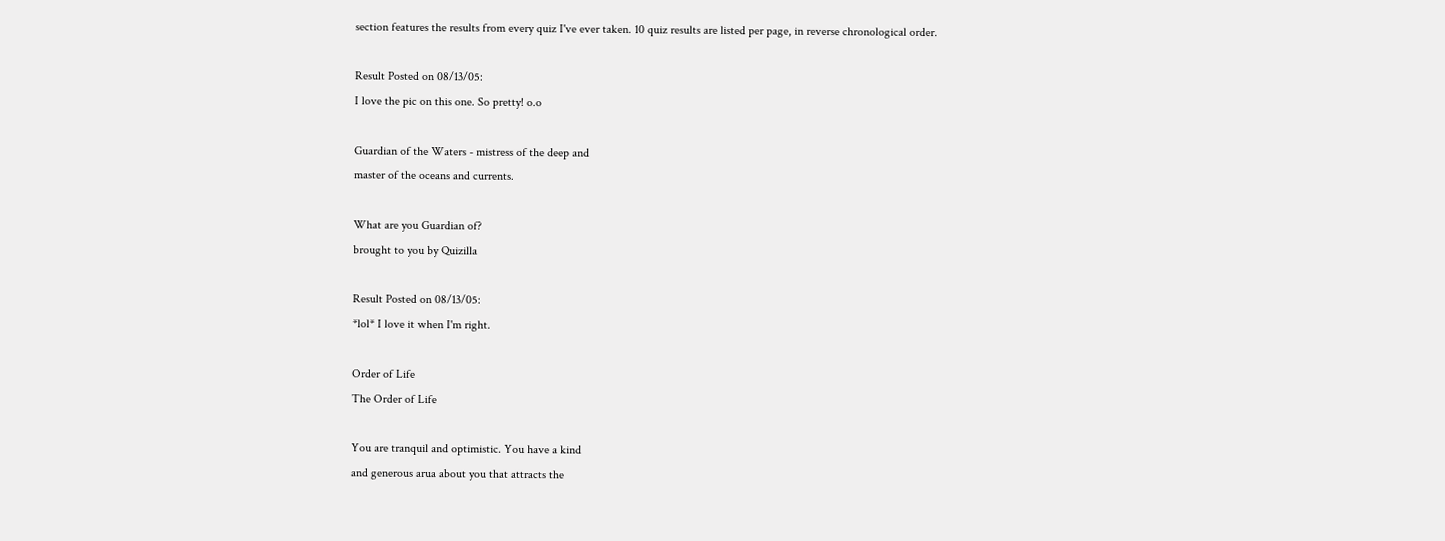section features the results from every quiz I've ever taken. 10 quiz results are listed per page, in reverse chronological order.

Result Posted on 08/13/05:
I love the pic on this one. So pretty! o.o

Guardian of the Waters - mistress of the deep and
master of the oceans and currents.

What are you Guardian of?
brought to you by Quizilla

Result Posted on 08/13/05:
*lol* I love it when I'm right.

Order of Life
The Order of Life

You are tranquil and optimistic. You have a kind
and generous arua about you that attracts the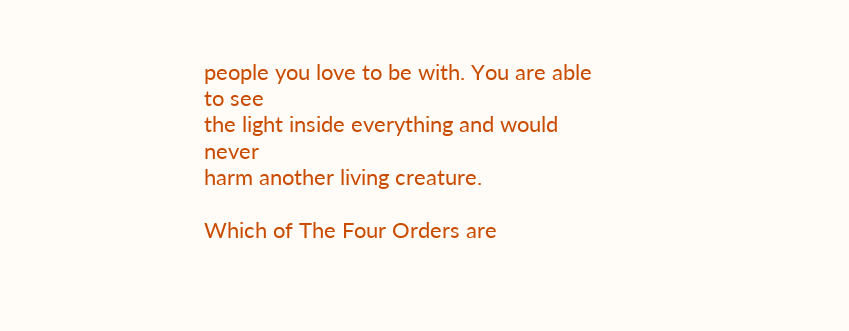people you love to be with. You are able to see
the light inside everything and would never
harm another living creature.

Which of The Four Orders are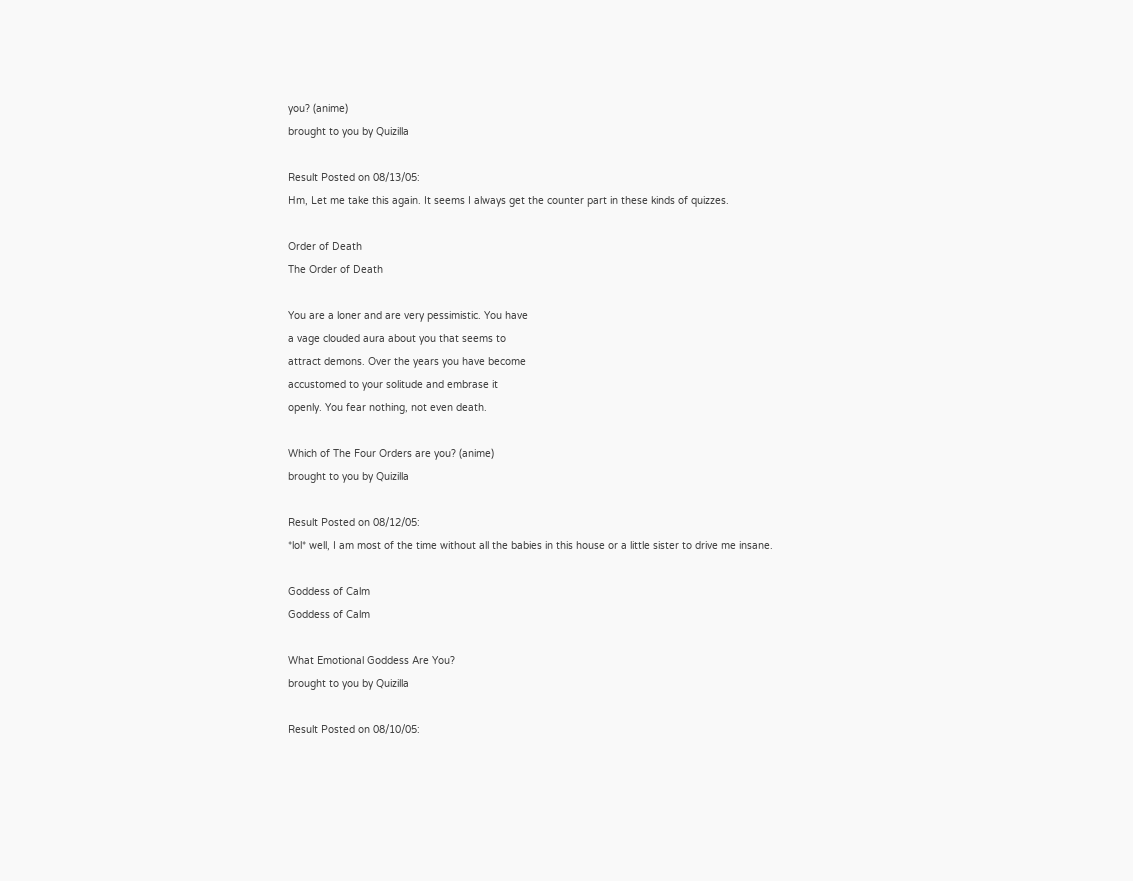you? (anime)
brought to you by Quizilla

Result Posted on 08/13/05:
Hm, Let me take this again. It seems I always get the counter part in these kinds of quizzes.

Order of Death
The Order of Death

You are a loner and are very pessimistic. You have
a vage clouded aura about you that seems to
attract demons. Over the years you have become
accustomed to your solitude and embrase it
openly. You fear nothing, not even death.

Which of The Four Orders are you? (anime)
brought to you by Quizilla

Result Posted on 08/12/05:
*lol* well, I am most of the time without all the babies in this house or a little sister to drive me insane.

Goddess of Calm
Goddess of Calm

What Emotional Goddess Are You?
brought to you by Quizilla

Result Posted on 08/10/05: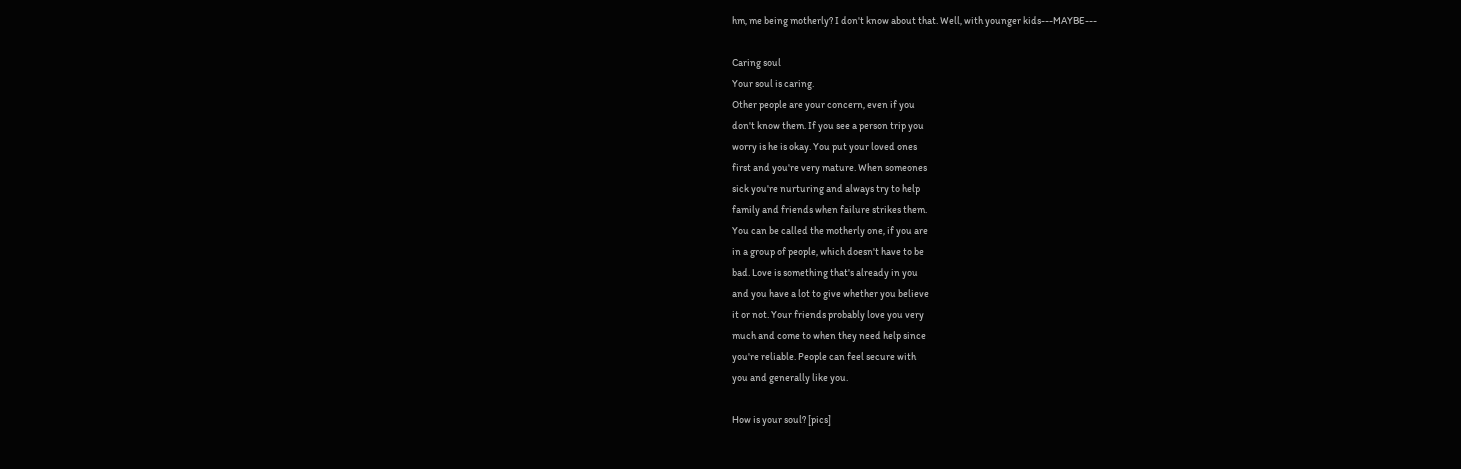hm, me being motherly? I don't know about that. Well, with younger kids---MAYBE---

Caring soul
Your soul is caring.
Other people are your concern, even if you
don't know them. If you see a person trip you
worry is he is okay. You put your loved ones
first and you're very mature. When someones
sick you're nurturing and always try to help
family and friends when failure strikes them.
You can be called the motherly one, if you are
in a group of people, which doesn't have to be
bad. Love is something that's already in you
and you have a lot to give whether you believe
it or not. Your friends probably love you very
much and come to when they need help since
you're reliable. People can feel secure with
you and generally like you.

How is your soul? [pics]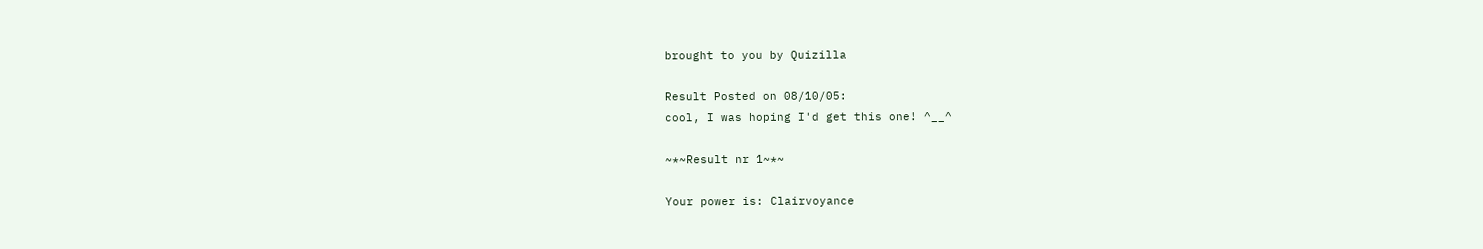brought to you by Quizilla

Result Posted on 08/10/05:
cool, I was hoping I'd get this one! ^__^

~*~Result nr 1~*~

Your power is: Clairvoyance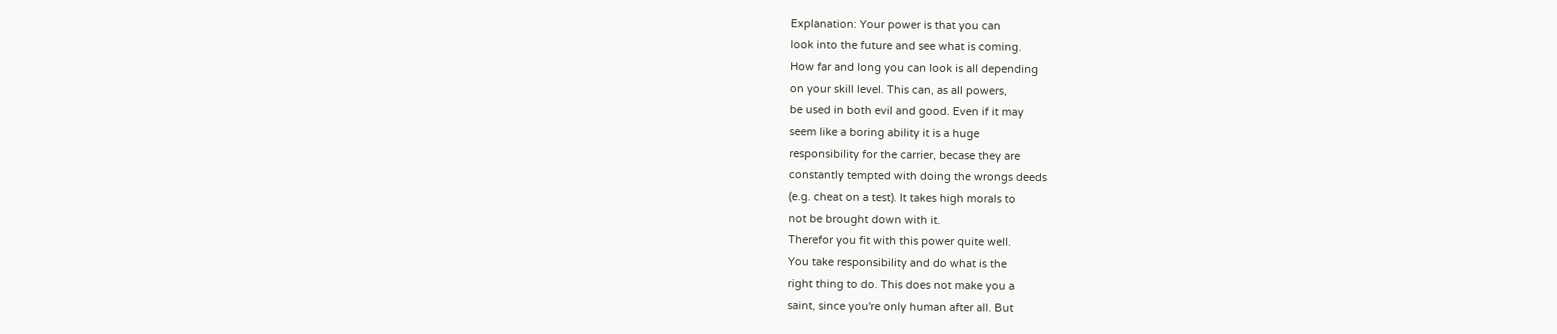Explanation: Your power is that you can
look into the future and see what is coming.
How far and long you can look is all depending
on your skill level. This can, as all powers,
be used in both evil and good. Even if it may
seem like a boring ability it is a huge
responsibility for the carrier, becase they are
constantly tempted with doing the wrongs deeds
(e.g. cheat on a test). It takes high morals to
not be brought down with it.
Therefor you fit with this power quite well.
You take responsibility and do what is the
right thing to do. This does not make you a
saint, since you're only human after all. But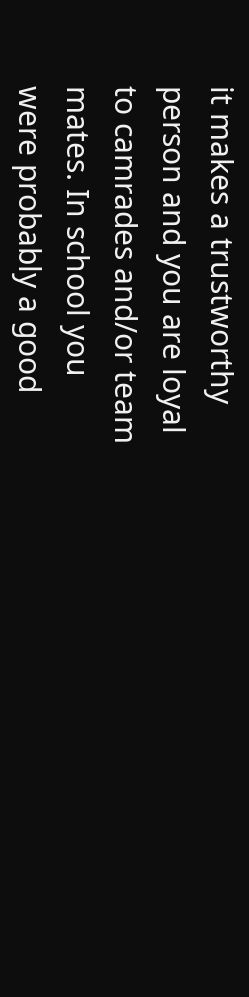it makes a trustworthy person and you are loyal
to camrades and/or team mates. In school you
were probably a good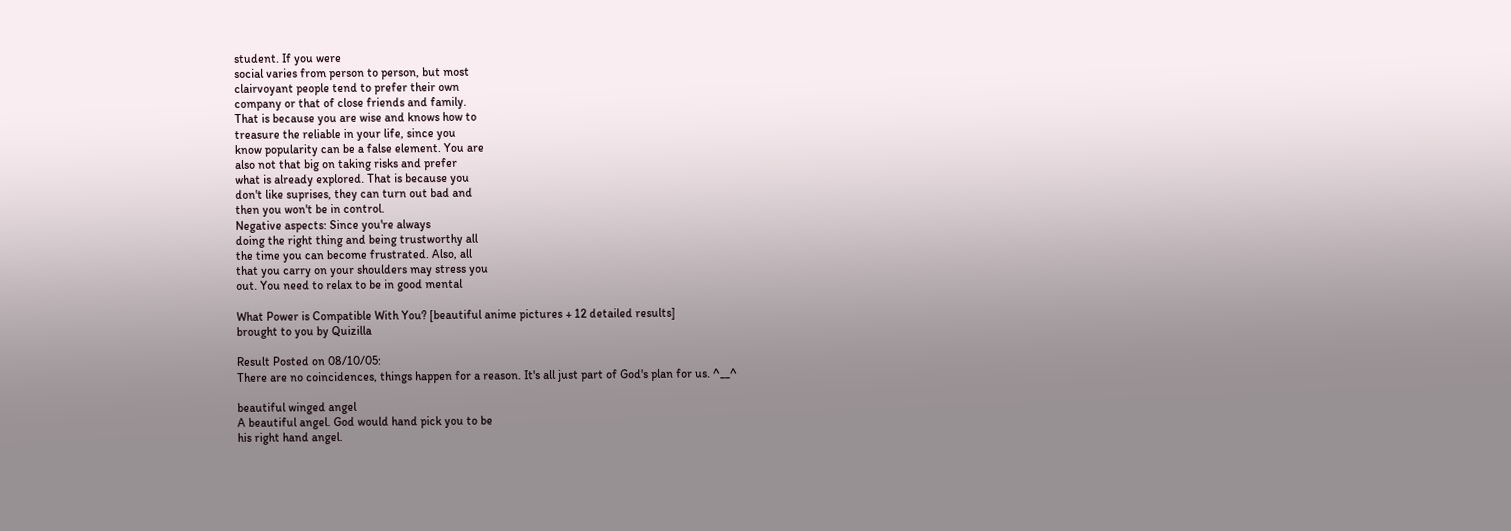student. If you were
social varies from person to person, but most
clairvoyant people tend to prefer their own
company or that of close friends and family.
That is because you are wise and knows how to
treasure the reliable in your life, since you
know popularity can be a false element. You are
also not that big on taking risks and prefer
what is already explored. That is because you
don't like suprises, they can turn out bad and
then you won't be in control.
Negative aspects: Since you're always
doing the right thing and being trustworthy all
the time you can become frustrated. Also, all
that you carry on your shoulders may stress you
out. You need to relax to be in good mental

What Power is Compatible With You? [beautiful anime pictures + 12 detailed results]
brought to you by Quizilla

Result Posted on 08/10/05:
There are no coincidences, things happen for a reason. It's all just part of God's plan for us. ^__^

beautiful winged angel
A beautiful angel. God would hand pick you to be
his right hand angel.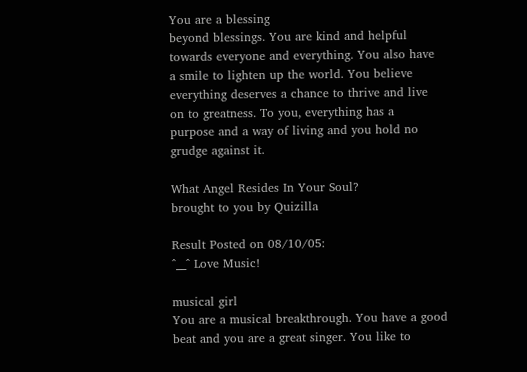You are a blessing
beyond blessings. You are kind and helpful
towards everyone and everything. You also have
a smile to lighten up the world. You believe
everything deserves a chance to thrive and live
on to greatness. To you, everything has a
purpose and a way of living and you hold no
grudge against it.

What Angel Resides In Your Soul?
brought to you by Quizilla

Result Posted on 08/10/05:
^__^ Love Music!

musical girl
You are a musical breakthrough. You have a good
beat and you are a great singer. You like to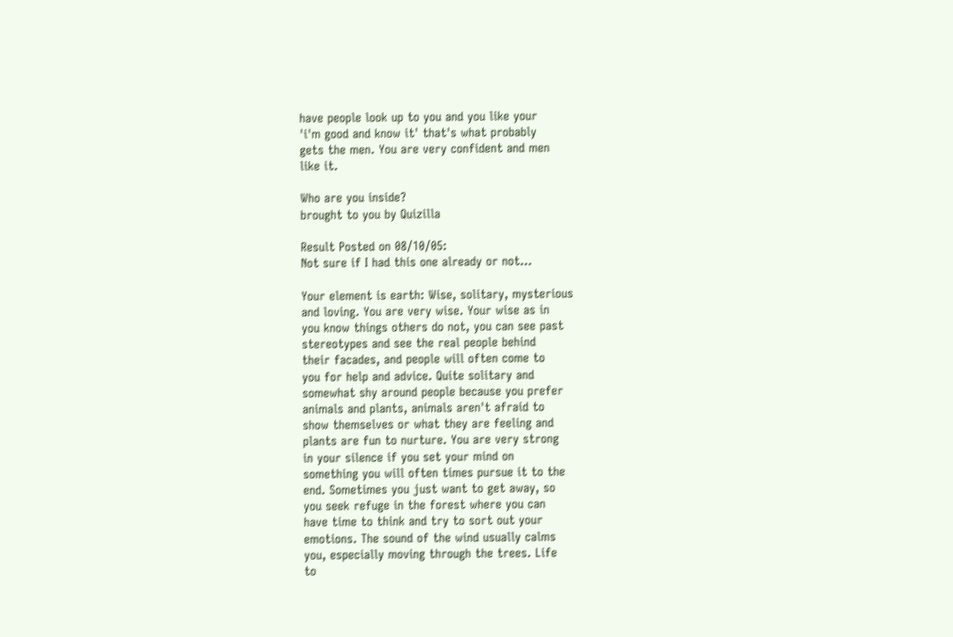have people look up to you and you like your
'i'm good and know it' that's what probably
gets the men. You are very confident and men
like it.

Who are you inside?
brought to you by Quizilla

Result Posted on 08/10/05:
Not sure if I had this one already or not...

Your element is earth: Wise, solitary, mysterious
and loving. You are very wise. Your wise as in
you know things others do not, you can see past
stereotypes and see the real people behind
their facades, and people will often come to
you for help and advice. Quite solitary and
somewhat shy around people because you prefer
animals and plants, animals aren't afraid to
show themselves or what they are feeling and
plants are fun to nurture. You are very strong
in your silence if you set your mind on
something you will often times pursue it to the
end. Sometimes you just want to get away, so
you seek refuge in the forest where you can
have time to think and try to sort out your
emotions. The sound of the wind usually calms
you, especially moving through the trees. Life
to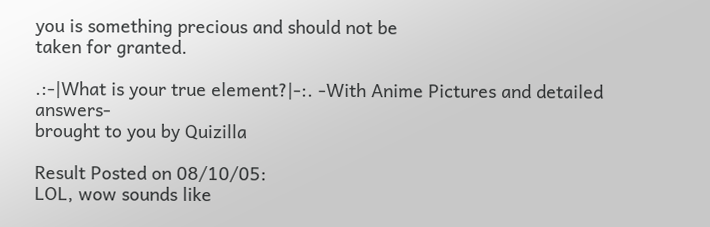you is something precious and should not be
taken for granted.

.:-|What is your true element?|-:. -With Anime Pictures and detailed answers-
brought to you by Quizilla

Result Posted on 08/10/05:
LOL, wow sounds like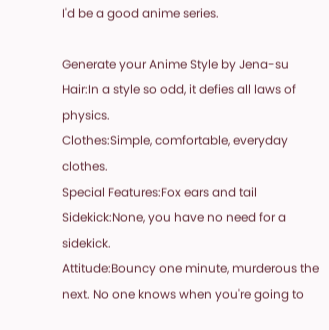I'd be a good anime series.

Generate your Anime Style by Jena-su
Hair:In a style so odd, it defies all laws of physics.
Clothes:Simple, comfortable, everyday clothes.
Special Features:Fox ears and tail
Sidekick:None, you have no need for a sidekick.
Attitude:Bouncy one minute, murderous the next. No one knows when you're going to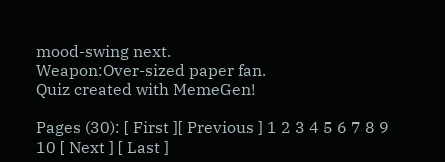mood-swing next.
Weapon:Over-sized paper fan.
Quiz created with MemeGen!

Pages (30): [ First ][ Previous ] 1 2 3 4 5 6 7 8 9 10 [ Next ] [ Last ]